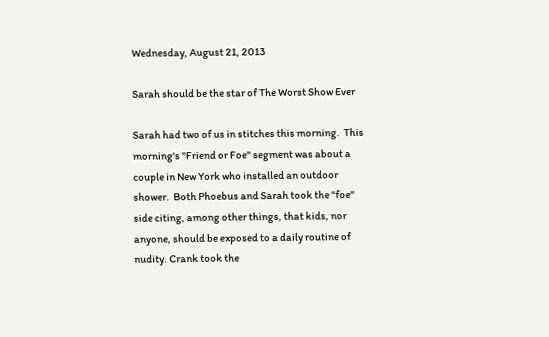Wednesday, August 21, 2013

Sarah should be the star of The Worst Show Ever

Sarah had two of us in stitches this morning.  This morning's "Friend or Foe" segment was about a couple in New York who installed an outdoor shower.  Both Phoebus and Sarah took the "foe" side citing, among other things, that kids, nor anyone, should be exposed to a daily routine of nudity. Crank took the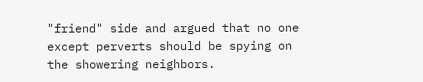"friend" side and argued that no one except perverts should be spying on the showering neighbors.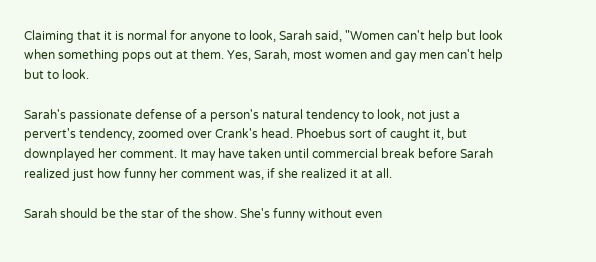Claiming that it is normal for anyone to look, Sarah said, "Women can't help but look when something pops out at them. Yes, Sarah, most women and gay men can't help but to look.

Sarah's passionate defense of a person's natural tendency to look, not just a pervert's tendency, zoomed over Crank's head. Phoebus sort of caught it, but downplayed her comment. It may have taken until commercial break before Sarah realized just how funny her comment was, if she realized it at all.

Sarah should be the star of the show. She's funny without even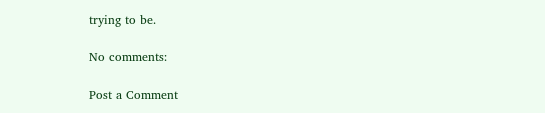trying to be.

No comments:

Post a Comment